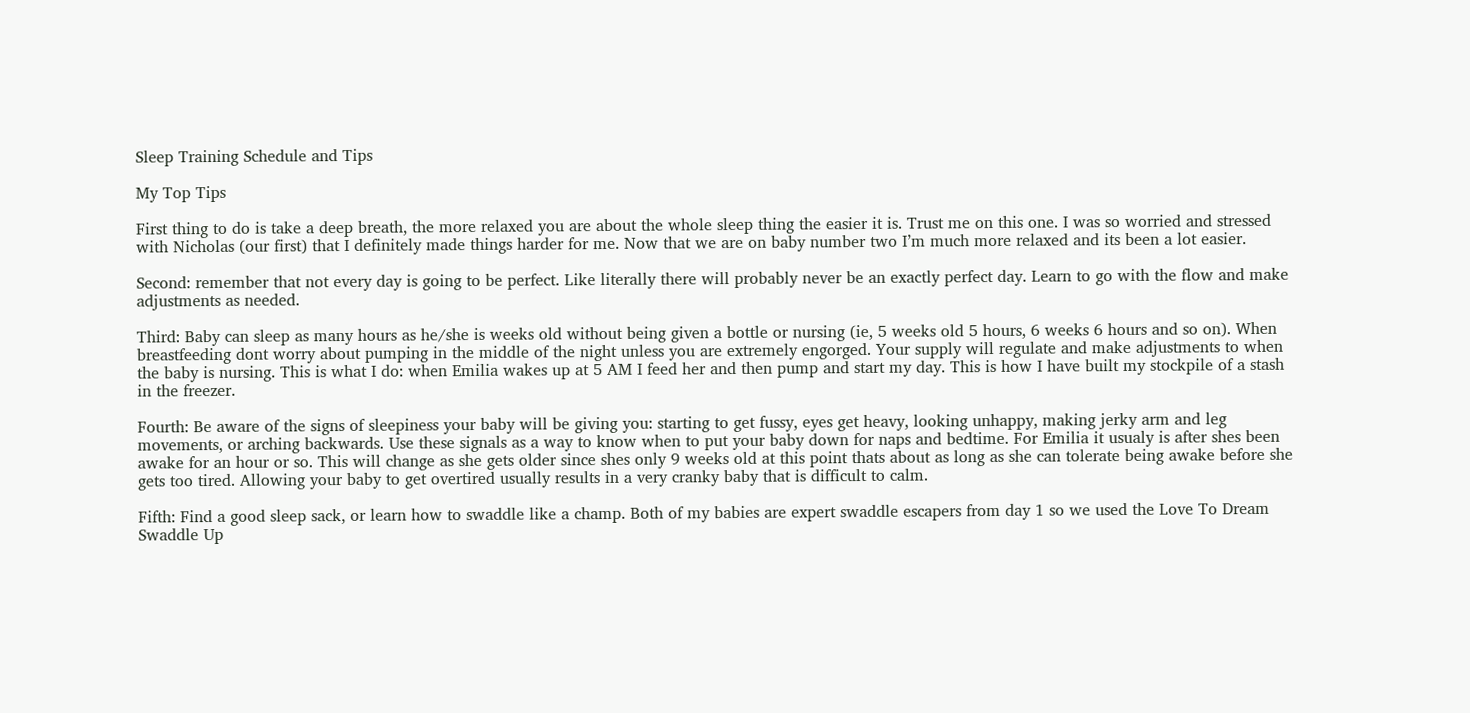Sleep Training Schedule and Tips

My Top Tips

First thing to do is take a deep breath, the more relaxed you are about the whole sleep thing the easier it is. Trust me on this one. I was so worried and stressed with Nicholas (our first) that I definitely made things harder for me. Now that we are on baby number two I’m much more relaxed and its been a lot easier.

Second: remember that not every day is going to be perfect. Like literally there will probably never be an exactly perfect day. Learn to go with the flow and make adjustments as needed.

Third: Baby can sleep as many hours as he/she is weeks old without being given a bottle or nursing (ie, 5 weeks old 5 hours, 6 weeks 6 hours and so on). When breastfeeding dont worry about pumping in the middle of the night unless you are extremely engorged. Your supply will regulate and make adjustments to when the baby is nursing. This is what I do: when Emilia wakes up at 5 AM I feed her and then pump and start my day. This is how I have built my stockpile of a stash in the freezer.

Fourth: Be aware of the signs of sleepiness your baby will be giving you: starting to get fussy, eyes get heavy, looking unhappy, making jerky arm and leg movements, or arching backwards. Use these signals as a way to know when to put your baby down for naps and bedtime. For Emilia it usualy is after shes been awake for an hour or so. This will change as she gets older since shes only 9 weeks old at this point thats about as long as she can tolerate being awake before she gets too tired. Allowing your baby to get overtired usually results in a very cranky baby that is difficult to calm.

Fifth: Find a good sleep sack, or learn how to swaddle like a champ. Both of my babies are expert swaddle escapers from day 1 so we used the Love To Dream Swaddle Up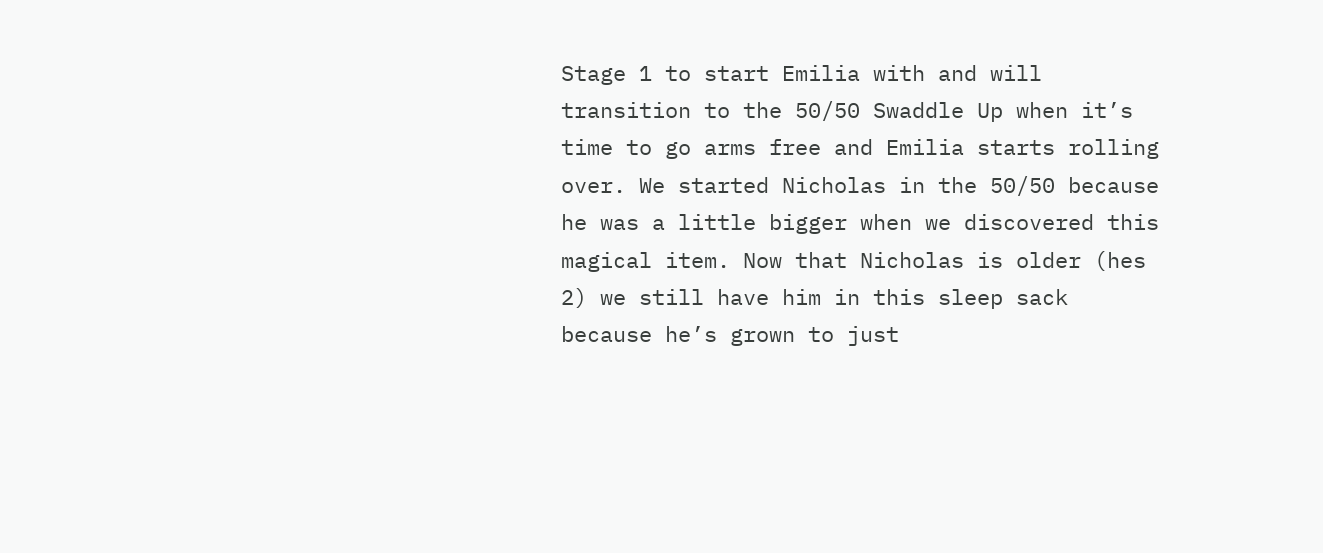Stage 1 to start Emilia with and will transition to the 50/50 Swaddle Up when it’s time to go arms free and Emilia starts rolling over. We started Nicholas in the 50/50 because he was a little bigger when we discovered this magical item. Now that Nicholas is older (hes 2) we still have him in this sleep sack because he’s grown to just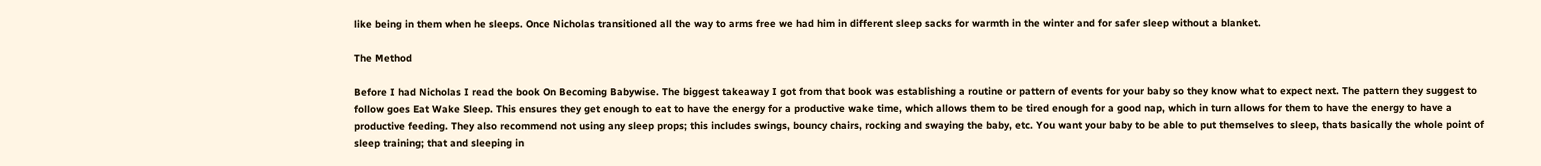like being in them when he sleeps. Once Nicholas transitioned all the way to arms free we had him in different sleep sacks for warmth in the winter and for safer sleep without a blanket.

The Method

Before I had Nicholas I read the book On Becoming Babywise. The biggest takeaway I got from that book was establishing a routine or pattern of events for your baby so they know what to expect next. The pattern they suggest to follow goes Eat Wake Sleep. This ensures they get enough to eat to have the energy for a productive wake time, which allows them to be tired enough for a good nap, which in turn allows for them to have the energy to have a productive feeding. They also recommend not using any sleep props; this includes swings, bouncy chairs, rocking and swaying the baby, etc. You want your baby to be able to put themselves to sleep, thats basically the whole point of sleep training; that and sleeping in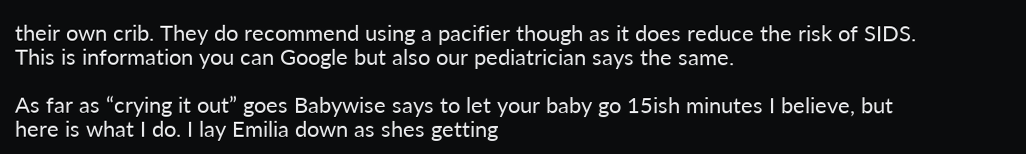their own crib. They do recommend using a pacifier though as it does reduce the risk of SIDS. This is information you can Google but also our pediatrician says the same.

As far as “crying it out” goes Babywise says to let your baby go 15ish minutes I believe, but here is what I do. I lay Emilia down as shes getting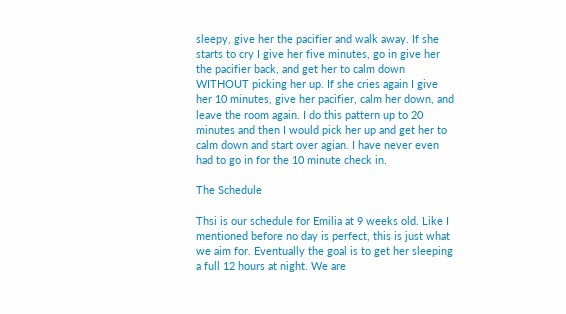sleepy, give her the pacifier and walk away. If she starts to cry I give her five minutes, go in give her the pacifier back, and get her to calm down WITHOUT picking her up. If she cries again I give her 10 minutes, give her pacifier, calm her down, and leave the room again. I do this pattern up to 20 minutes and then I would pick her up and get her to calm down and start over agian. I have never even had to go in for the 10 minute check in.

The Schedule

Thsi is our schedule for Emilia at 9 weeks old. Like I mentioned before no day is perfect, this is just what we aim for. Eventually the goal is to get her sleeping a full 12 hours at night. We are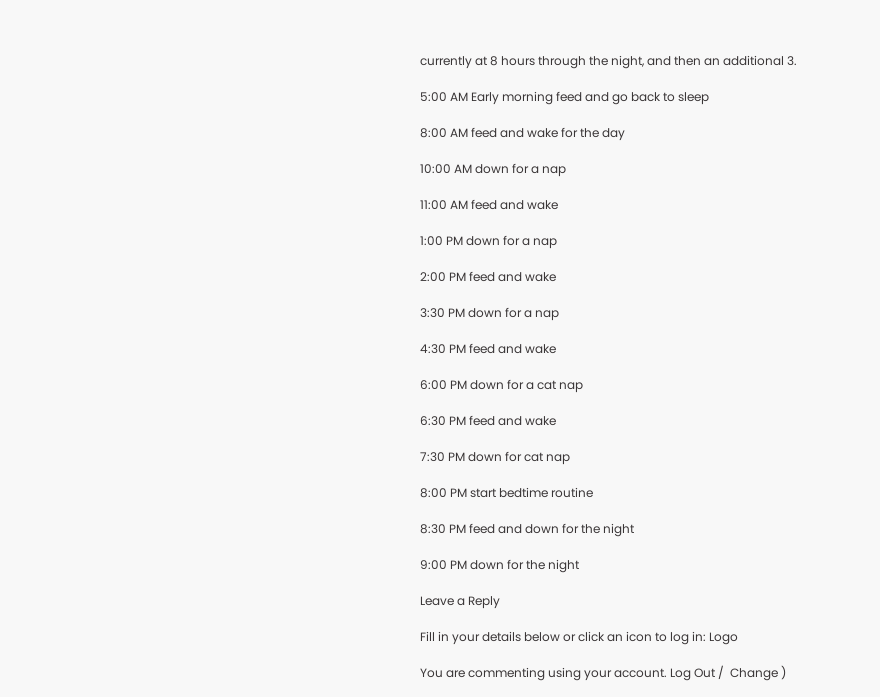currently at 8 hours through the night, and then an additional 3.

5:00 AM Early morning feed and go back to sleep

8:00 AM feed and wake for the day

10:00 AM down for a nap

11:00 AM feed and wake

1:00 PM down for a nap

2:00 PM feed and wake

3:30 PM down for a nap

4:30 PM feed and wake

6:00 PM down for a cat nap

6:30 PM feed and wake

7:30 PM down for cat nap

8:00 PM start bedtime routine

8:30 PM feed and down for the night

9:00 PM down for the night

Leave a Reply

Fill in your details below or click an icon to log in: Logo

You are commenting using your account. Log Out /  Change )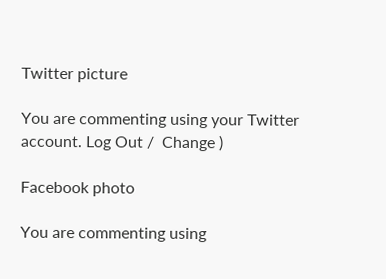Twitter picture

You are commenting using your Twitter account. Log Out /  Change )

Facebook photo

You are commenting using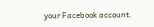your Facebook account.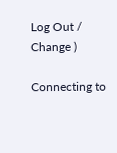Log Out /  Change )

Connecting to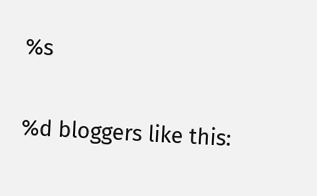%s

%d bloggers like this: